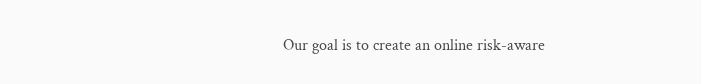Our goal is to create an online risk-aware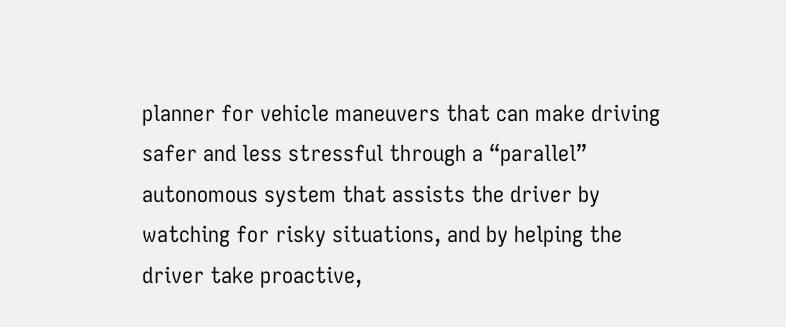planner for vehicle maneuvers that can make driving safer and less stressful through a “parallel” autonomous system that assists the driver by watching for risky situations, and by helping the driver take proactive,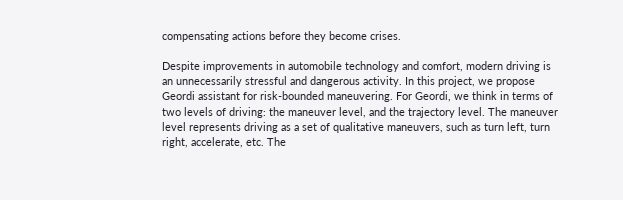compensating actions before they become crises.

Despite improvements in automobile technology and comfort, modern driving is an unnecessarily stressful and dangerous activity. In this project, we propose Geordi assistant for risk-bounded maneuvering. For Geordi, we think in terms of two levels of driving: the maneuver level, and the trajectory level. The maneuver level represents driving as a set of qualitative maneuvers, such as turn left, turn right, accelerate, etc. The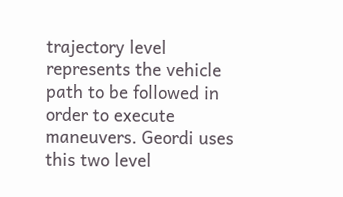trajectory level represents the vehicle path to be followed in order to execute maneuvers. Geordi uses this two level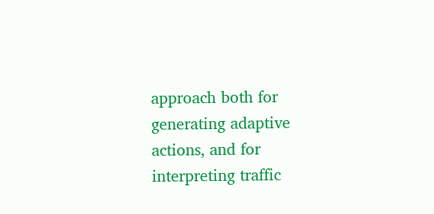approach both for generating adaptive actions, and for interpreting traffic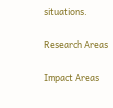situations.

Research Areas

Impact Areas